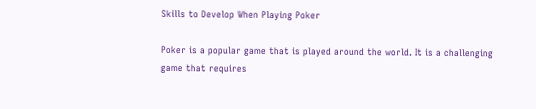Skills to Develop When Playing Poker

Poker is a popular game that is played around the world. It is a challenging game that requires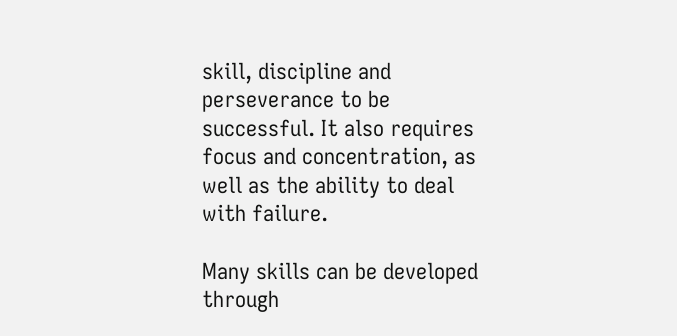skill, discipline and perseverance to be successful. It also requires focus and concentration, as well as the ability to deal with failure.

Many skills can be developed through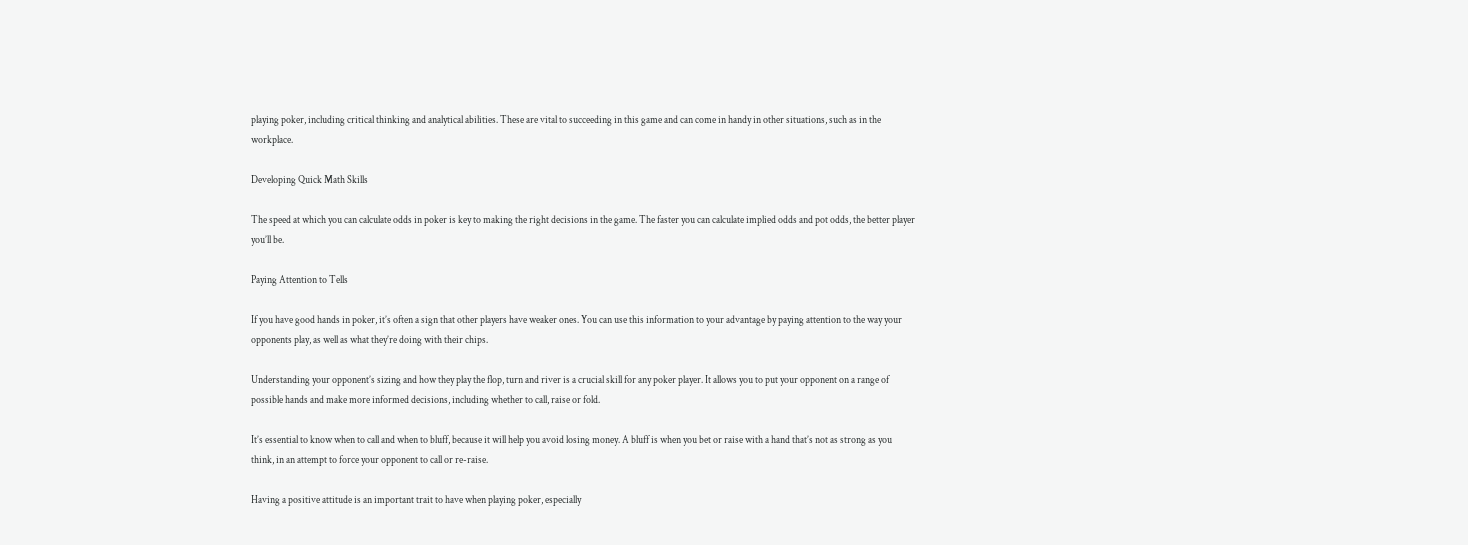playing poker, including critical thinking and analytical abilities. These are vital to succeeding in this game and can come in handy in other situations, such as in the workplace.

Developing Quick Math Skills

The speed at which you can calculate odds in poker is key to making the right decisions in the game. The faster you can calculate implied odds and pot odds, the better player you’ll be.

Paying Attention to Tells

If you have good hands in poker, it’s often a sign that other players have weaker ones. You can use this information to your advantage by paying attention to the way your opponents play, as well as what they’re doing with their chips.

Understanding your opponent’s sizing and how they play the flop, turn and river is a crucial skill for any poker player. It allows you to put your opponent on a range of possible hands and make more informed decisions, including whether to call, raise or fold.

It’s essential to know when to call and when to bluff, because it will help you avoid losing money. A bluff is when you bet or raise with a hand that’s not as strong as you think, in an attempt to force your opponent to call or re-raise.

Having a positive attitude is an important trait to have when playing poker, especially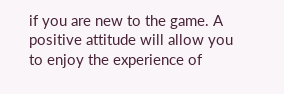if you are new to the game. A positive attitude will allow you to enjoy the experience of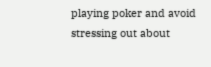playing poker and avoid stressing out about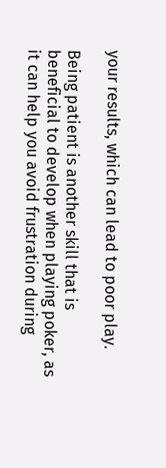your results, which can lead to poor play.

Being patient is another skill that is beneficial to develop when playing poker, as it can help you avoid frustration during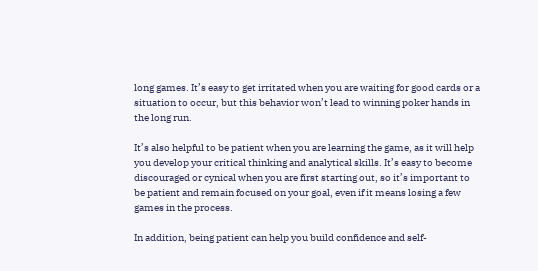long games. It’s easy to get irritated when you are waiting for good cards or a situation to occur, but this behavior won’t lead to winning poker hands in the long run.

It’s also helpful to be patient when you are learning the game, as it will help you develop your critical thinking and analytical skills. It’s easy to become discouraged or cynical when you are first starting out, so it’s important to be patient and remain focused on your goal, even if it means losing a few games in the process.

In addition, being patient can help you build confidence and self-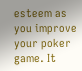esteem as you improve your poker game. It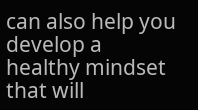can also help you develop a healthy mindset that will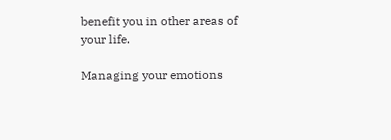benefit you in other areas of your life.

Managing your emotions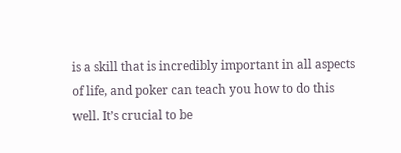is a skill that is incredibly important in all aspects of life, and poker can teach you how to do this well. It’s crucial to be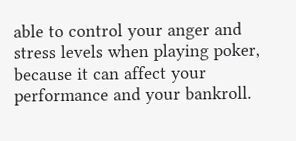able to control your anger and stress levels when playing poker, because it can affect your performance and your bankroll.